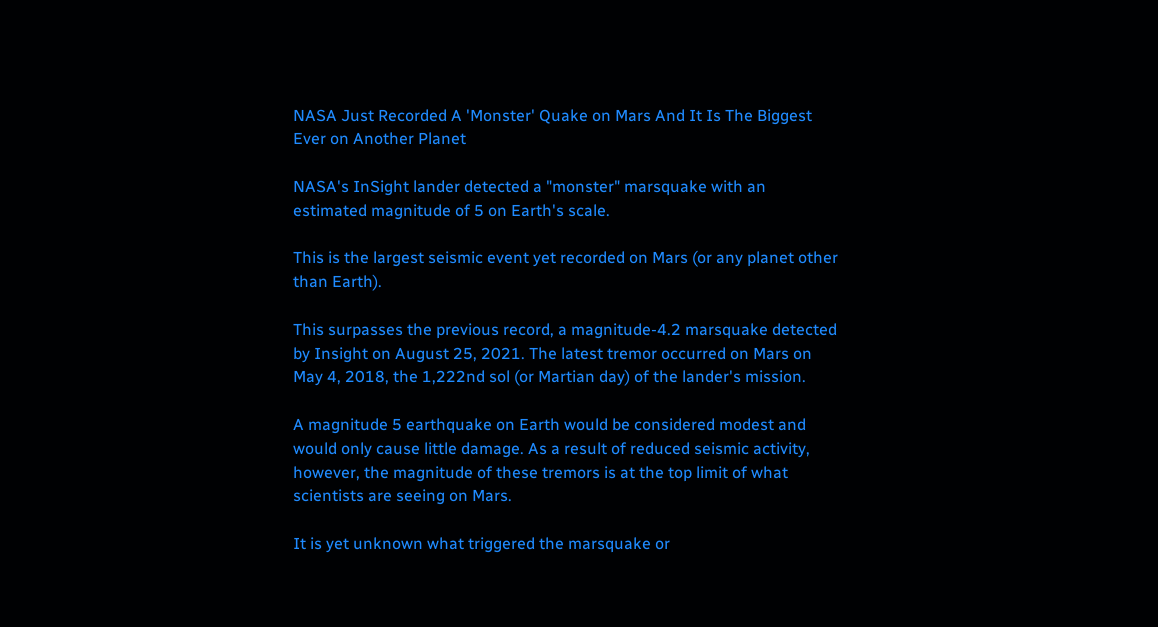NASA Just Recorded A 'Monster' Quake on Mars And It Is The Biggest Ever on Another Planet

NASA's InSight lander detected a "monster" marsquake with an estimated magnitude of 5 on Earth's scale.

This is the largest seismic event yet recorded on Mars (or any planet other than Earth).

This surpasses the previous record, a magnitude-4.2 marsquake detected by Insight on August 25, 2021. The latest tremor occurred on Mars on May 4, 2018, the 1,222nd sol (or Martian day) of the lander's mission.

A magnitude 5 earthquake on Earth would be considered modest and would only cause little damage. As a result of reduced seismic activity, however, the magnitude of these tremors is at the top limit of what scientists are seeing on Mars.

It is yet unknown what triggered the marsquake or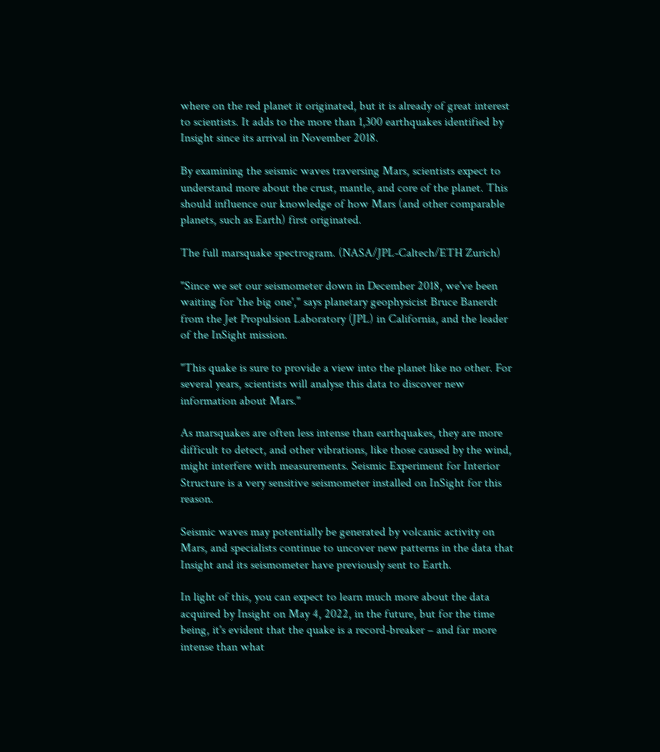where on the red planet it originated, but it is already of great interest to scientists. It adds to the more than 1,300 earthquakes identified by Insight since its arrival in November 2018.

By examining the seismic waves traversing Mars, scientists expect to understand more about the crust, mantle, and core of the planet. This should influence our knowledge of how Mars (and other comparable planets, such as Earth) first originated.

The full marsquake spectrogram. (NASA/JPL-Caltech/ETH Zurich)

"Since we set our seismometer down in December 2018, we've been waiting for 'the big one'," says planetary geophysicist Bruce Banerdt from the Jet Propulsion Laboratory (JPL) in California, and the leader of the InSight mission.

"This quake is sure to provide a view into the planet like no other. For several years, scientists will analyse this data to discover new information about Mars."

As marsquakes are often less intense than earthquakes, they are more difficult to detect, and other vibrations, like those caused by the wind, might interfere with measurements. Seismic Experiment for Interior Structure is a very sensitive seismometer installed on InSight for this reason.

Seismic waves may potentially be generated by volcanic activity on Mars, and specialists continue to uncover new patterns in the data that Insight and its seismometer have previously sent to Earth.

In light of this, you can expect to learn much more about the data acquired by Insight on May 4, 2022, in the future, but for the time being, it's evident that the quake is a record-breaker – and far more intense than what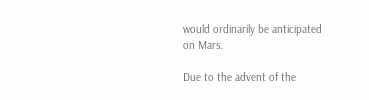would ordinarily be anticipated on Mars.

Due to the advent of the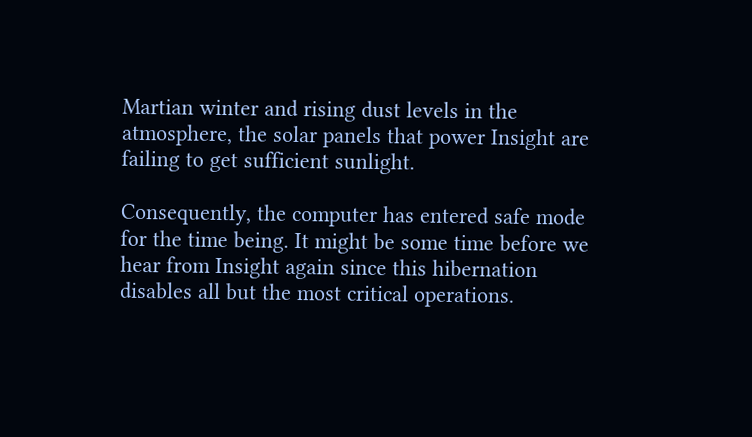Martian winter and rising dust levels in the atmosphere, the solar panels that power Insight are failing to get sufficient sunlight.

Consequently, the computer has entered safe mode for the time being. It might be some time before we hear from Insight again since this hibernation disables all but the most critical operations.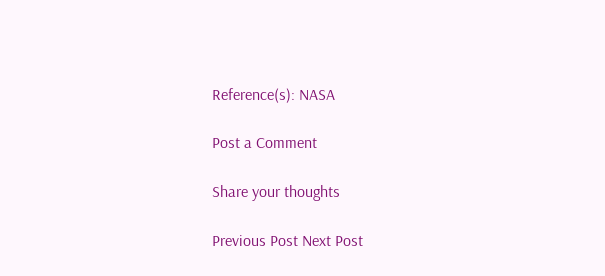Reference(s): NASA

Post a Comment

Share your thoughts

Previous Post Next Post